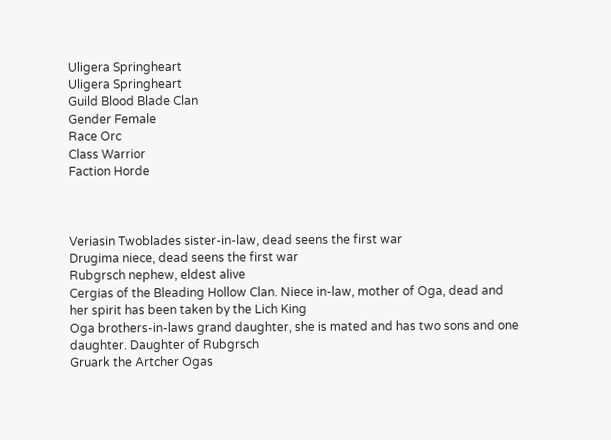Uligera Springheart
Uligera Springheart
Guild Blood Blade Clan
Gender Female
Race Orc
Class Warrior
Faction Horde



Veriasin Twoblades sister-in-law, dead seens the first war
Drugima niece, dead seens the first war
Rubgrsch nephew, eldest alive
Cergias of the Bleading Hollow Clan. Niece in-law, mother of Oga, dead and her spirit has been taken by the Lich King
Oga brothers-in-laws grand daughter, she is mated and has two sons and one daughter. Daughter of Rubgrsch
Gruark the Artcher Ogas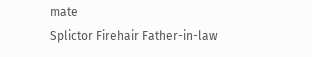mate
Splictor Firehair Father-in-law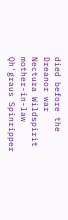died before the Dreanor war
Nectura Wildspirit mother-in-law
Qh'graus Spinripper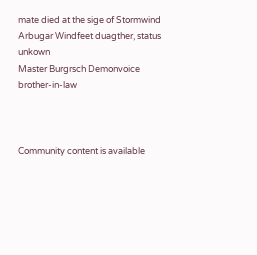mate died at the sige of Stormwind
Arbugar Windfeet duagther, status unkown
Master Burgrsch Demonvoice brother-in-law



Community content is available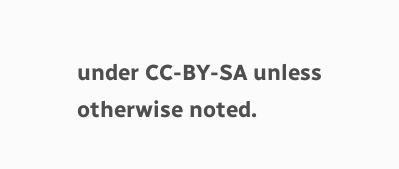under CC-BY-SA unless otherwise noted.